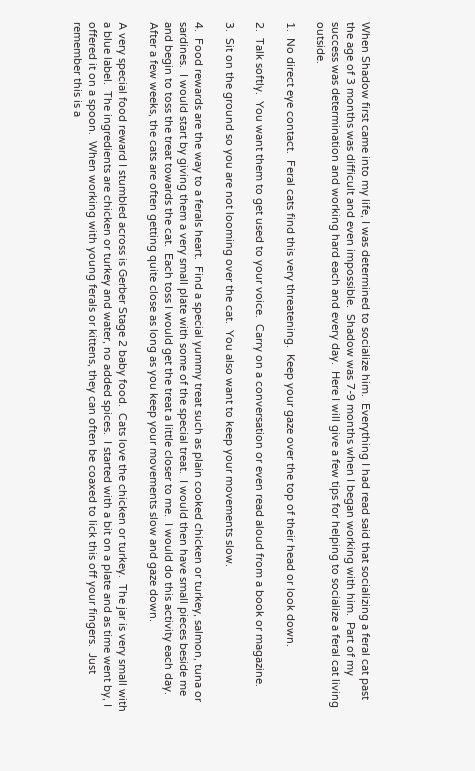When Shadow first came into my life, I was determined to socialize him.  Everything I had read said that socializing a feral cat past the age of 3 months was difficult and even impossible.  Shadow was 7-9 months when I began working with him.  Part of my success was determination and working hard each and every day.  Here I will give a few tips for helping to socialize a feral cat living outside.

1.  No direct eye contact.  Feral cats find this very threatening.  Keep your gaze over the top of their head or look down.

2.  Talk softly.  You want them to get used to your voice.  Carry on a conversation or even read aloud from a book or magazine.

3.  Sit on the ground so you are not looming over the cat.  You also want to keep your movements slow.

4.  Food rewards are the way to a ferals heart.  Find a special yummy treat such as plain cooked chicken or turkey, salmon, tuna or sardines.  I would start by giving them a very small plate with some of the special treat.  I would then have small pieces beside me and begin to toss the treat towards the cat.  Each toss I would get the treat a little closer to me.  I would do this activity each day.  After a few weeks, the cats are often getting quite close as long as you keep your movements slow and gaze down.

A very special food reward I stumbled across is Gerber Stage 2 baby food.  Cats love the chicken or turkey.  The jar is very small with a blue label.  The ingredients are chicken or turkey and water, no added spices.  I started with a bit on a plate and as time went by, I  offered it on a spoon.  When working with young ferals or kittens, they can often be coaxed to lick this off your fingers.  Just remember this is a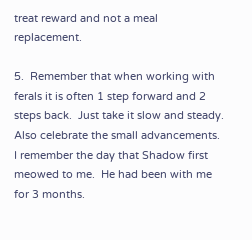treat reward and not a meal replacement.

5.  Remember that when working with ferals it is often 1 step forward and 2 steps back.  Just take it slow and steady.  Also celebrate the small advancements.  I remember the day that Shadow first meowed to me.  He had been with me for 3 months.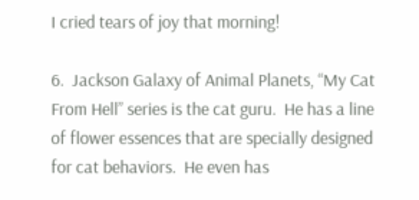I cried tears of joy that morning!

6.  Jackson Galaxy of Animal Planets, “My Cat From Hell” series is the cat guru.  He has a line of flower essences that are specially designed for cat behaviors.  He even has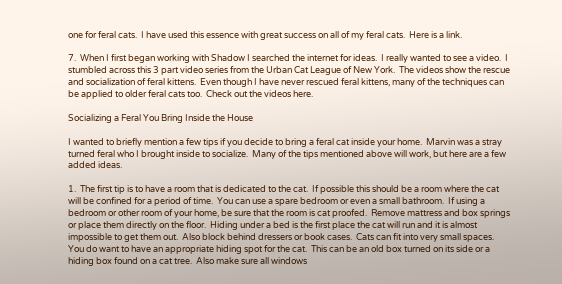one for feral cats.  I have used this essence with great success on all of my feral cats.  Here is a link.

7.  When I first began working with Shadow I searched the internet for ideas.  I really wanted to see a video.  I stumbled across this 3 part video series from the Urban Cat League of New York.  The videos show the rescue and socialization of feral kittens.  Even though I have never rescued feral kittens, many of the techniques can be applied to older feral cats too.  Check out the videos here.

Socializing a Feral You Bring Inside the House

I wanted to briefly mention a few tips if you decide to bring a feral cat inside your home.  Marvin was a stray turned feral who I brought inside to socialize.  Many of the tips mentioned above will work, but here are a few added ideas.

1.  The first tip is to have a room that is dedicated to the cat.  If possible this should be a room where the cat will be confined for a period of time.  You can use a spare bedroom or even a small bathroom.  If using a bedroom or other room of your home, be sure that the room is cat proofed.  Remove mattress and box springs or place them directly on the floor.  Hiding under a bed is the first place the cat will run and it is almost impossible to get them out.  Also block behind dressers or book cases.  Cats can fit into very small spaces.  You do want to have an appropriate hiding spot for the cat.  This can be an old box turned on its side or a hiding box found on a cat tree.  Also make sure all windows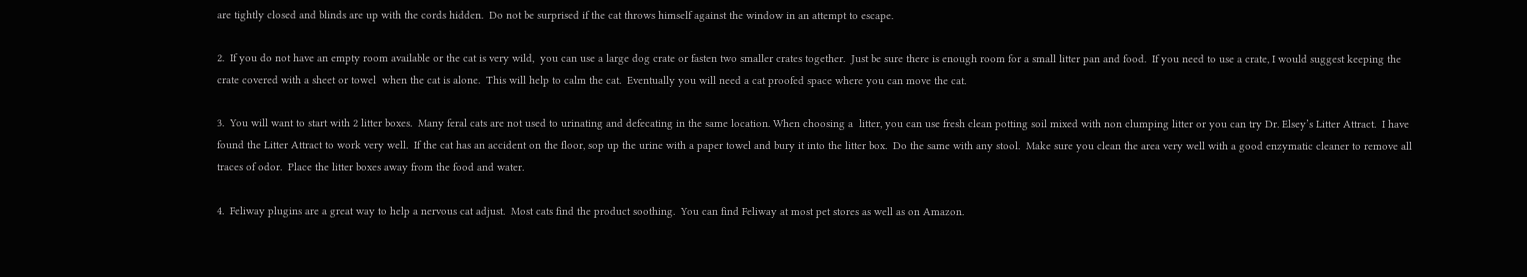are tightly closed and blinds are up with the cords hidden.  Do not be surprised if the cat throws himself against the window in an attempt to escape.

2.  If you do not have an empty room available or the cat is very wild,  you can use a large dog crate or fasten two smaller crates together.  Just be sure there is enough room for a small litter pan and food.  If you need to use a crate, I would suggest keeping the crate covered with a sheet or towel  when the cat is alone.  This will help to calm the cat.  Eventually you will need a cat proofed space where you can move the cat.

3.  You will want to start with 2 litter boxes.  Many feral cats are not used to urinating and defecating in the same location. When choosing a  litter, you can use fresh clean potting soil mixed with non clumping litter or you can try Dr. Elsey’s Litter Attract.  I have found the Litter Attract to work very well.  If the cat has an accident on the floor, sop up the urine with a paper towel and bury it into the litter box.  Do the same with any stool.  Make sure you clean the area very well with a good enzymatic cleaner to remove all traces of odor.  Place the litter boxes away from the food and water.

4.  Feliway plugins are a great way to help a nervous cat adjust.  Most cats find the product soothing.  You can find Feliway at most pet stores as well as on Amazon.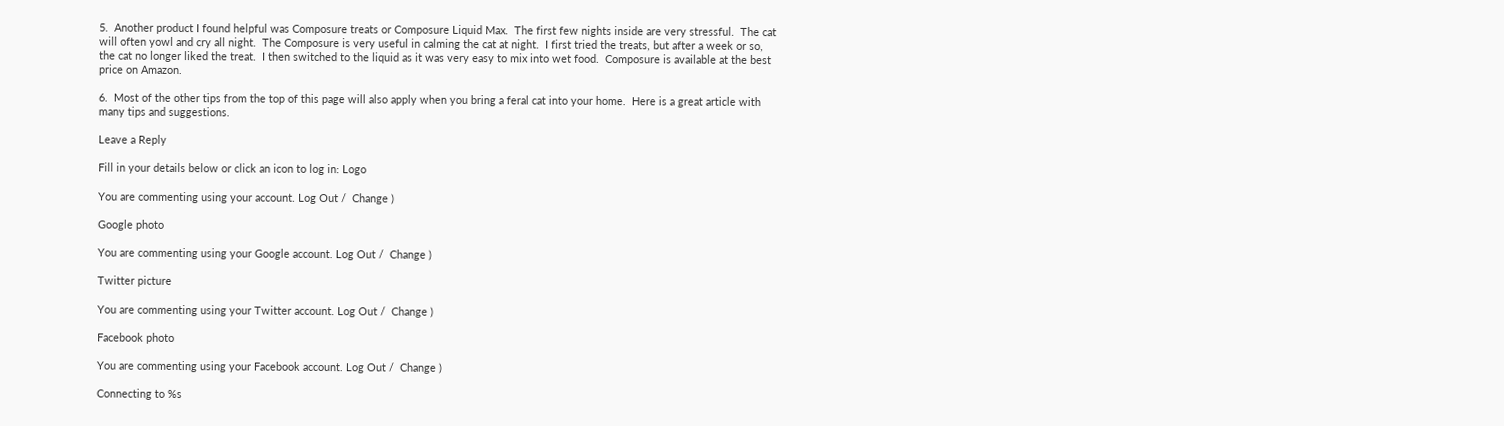5.  Another product I found helpful was Composure treats or Composure Liquid Max.  The first few nights inside are very stressful.  The cat will often yowl and cry all night.  The Composure is very useful in calming the cat at night.  I first tried the treats, but after a week or so, the cat no longer liked the treat.  I then switched to the liquid as it was very easy to mix into wet food.  Composure is available at the best price on Amazon.

6.  Most of the other tips from the top of this page will also apply when you bring a feral cat into your home.  Here is a great article with many tips and suggestions.

Leave a Reply

Fill in your details below or click an icon to log in: Logo

You are commenting using your account. Log Out /  Change )

Google photo

You are commenting using your Google account. Log Out /  Change )

Twitter picture

You are commenting using your Twitter account. Log Out /  Change )

Facebook photo

You are commenting using your Facebook account. Log Out /  Change )

Connecting to %s